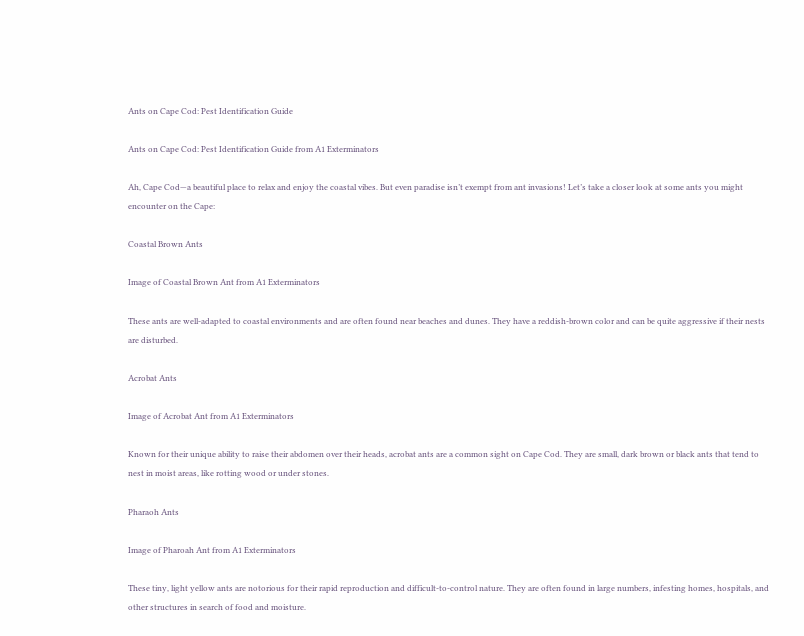Ants on Cape Cod: Pest Identification Guide

Ants on Cape Cod: Pest Identification Guide from A1 Exterminators

Ah, Cape Cod—a beautiful place to relax and enjoy the coastal vibes. But even paradise isn’t exempt from ant invasions! Let’s take a closer look at some ants you might encounter on the Cape:

Coastal Brown Ants

Image of Coastal Brown Ant from A1 Exterminators

These ants are well-adapted to coastal environments and are often found near beaches and dunes. They have a reddish-brown color and can be quite aggressive if their nests are disturbed.

Acrobat Ants

Image of Acrobat Ant from A1 Exterminators

Known for their unique ability to raise their abdomen over their heads, acrobat ants are a common sight on Cape Cod. They are small, dark brown or black ants that tend to nest in moist areas, like rotting wood or under stones.

Pharaoh Ants

Image of Pharoah Ant from A1 Exterminators

These tiny, light yellow ants are notorious for their rapid reproduction and difficult-to-control nature. They are often found in large numbers, infesting homes, hospitals, and other structures in search of food and moisture.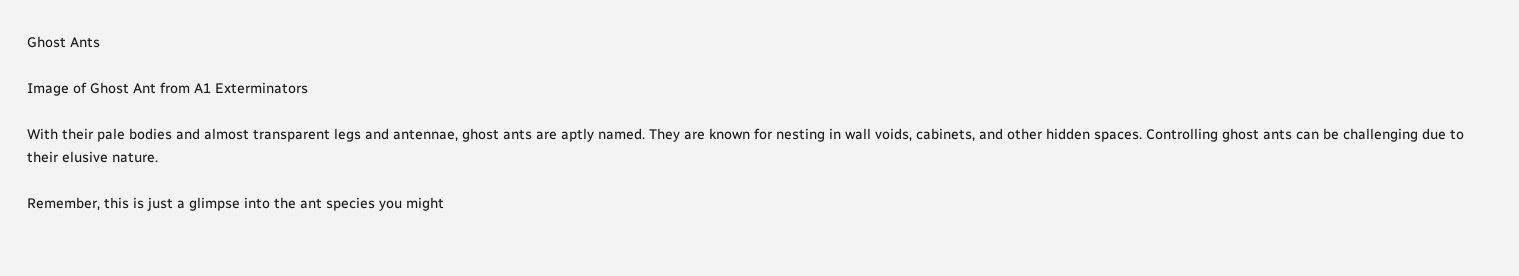Ghost Ants

Image of Ghost Ant from A1 Exterminators

With their pale bodies and almost transparent legs and antennae, ghost ants are aptly named. They are known for nesting in wall voids, cabinets, and other hidden spaces. Controlling ghost ants can be challenging due to their elusive nature.

Remember, this is just a glimpse into the ant species you might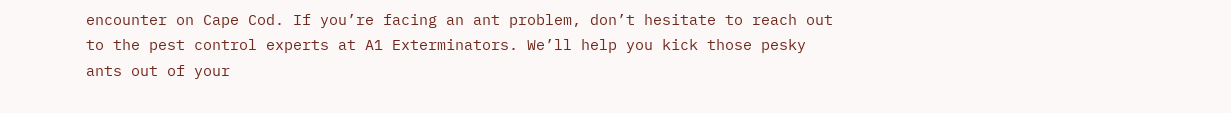encounter on Cape Cod. If you’re facing an ant problem, don’t hesitate to reach out to the pest control experts at A1 Exterminators. We’ll help you kick those pesky ants out of your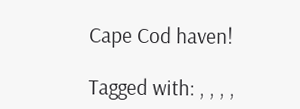Cape Cod haven!

Tagged with: , , , ,